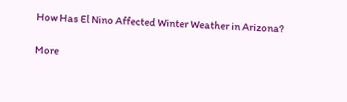How Has El Nino Affected Winter Weather in Arizona?

More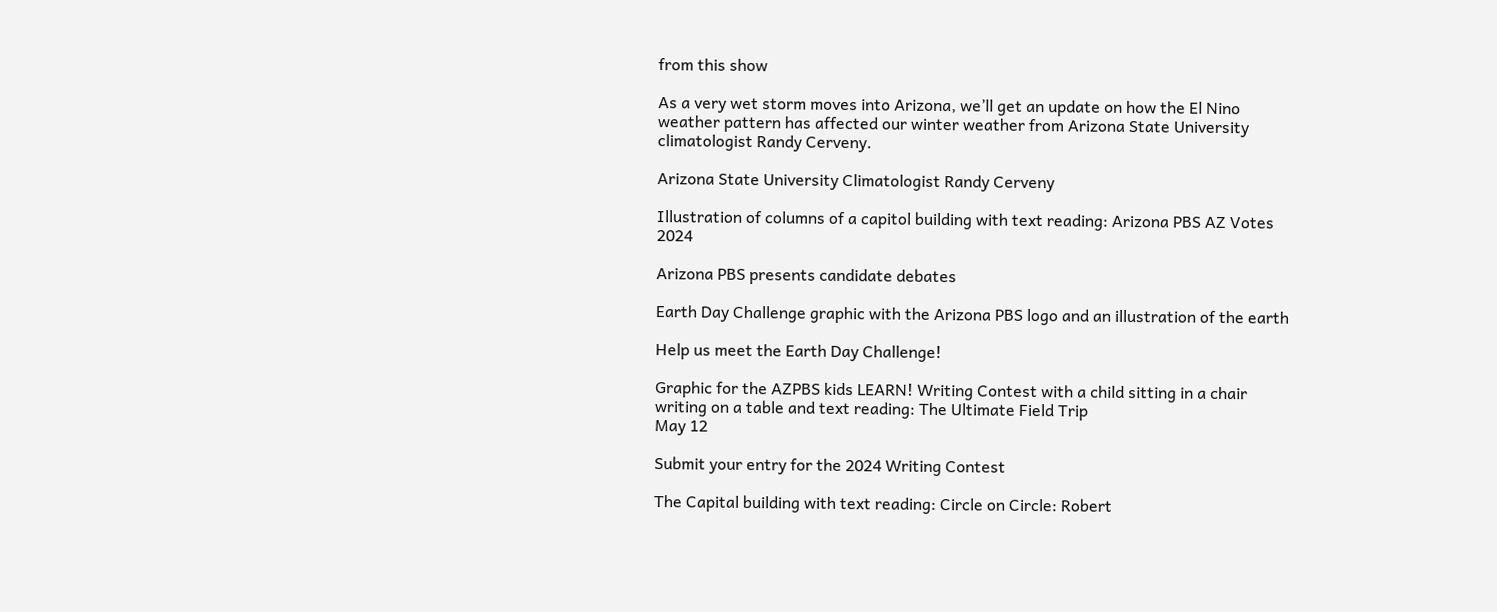from this show

As a very wet storm moves into Arizona, we’ll get an update on how the El Nino weather pattern has affected our winter weather from Arizona State University climatologist Randy Cerveny.

Arizona State University Climatologist Randy Cerveny

Illustration of columns of a capitol building with text reading: Arizona PBS AZ Votes 2024

Arizona PBS presents candidate debates

Earth Day Challenge graphic with the Arizona PBS logo and an illustration of the earth

Help us meet the Earth Day Challenge!

Graphic for the AZPBS kids LEARN! Writing Contest with a child sitting in a chair writing on a table and text reading: The Ultimate Field Trip
May 12

Submit your entry for the 2024 Writing Contest

The Capital building with text reading: Circle on Circle: Robert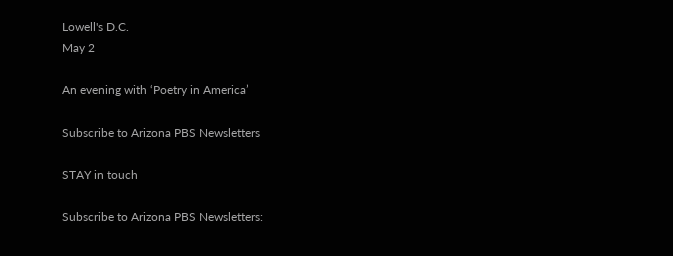Lowell's D.C.
May 2

An evening with ‘Poetry in America’

Subscribe to Arizona PBS Newsletters

STAY in touch

Subscribe to Arizona PBS Newsletters: